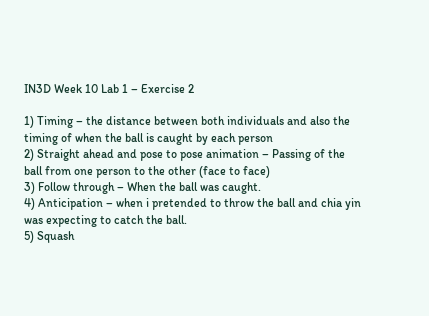IN3D Week 10 Lab 1 – Exercise 2

1) Timing – the distance between both individuals and also the timing of when the ball is caught by each person
2) Straight ahead and pose to pose animation – Passing of the ball from one person to the other (face to face)
3) Follow through – When the ball was caught.
4) Anticipation – when i pretended to throw the ball and chia yin was expecting to catch the ball.
5) Squash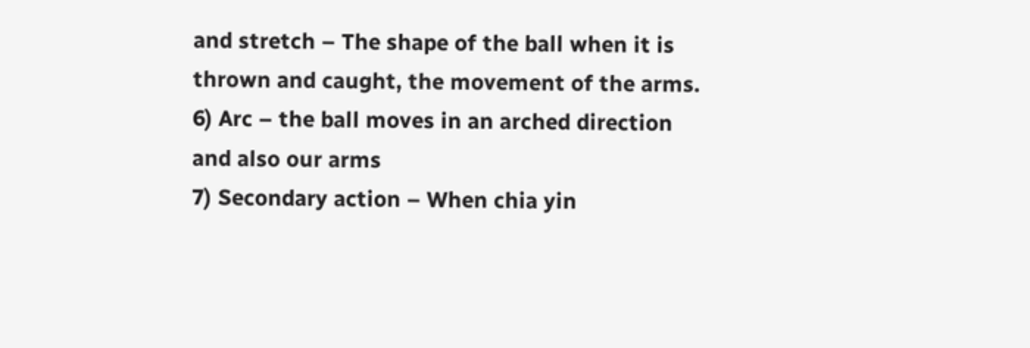and stretch – The shape of the ball when it is thrown and caught, the movement of the arms.
6) Arc – the ball moves in an arched direction and also our arms
7) Secondary action – When chia yin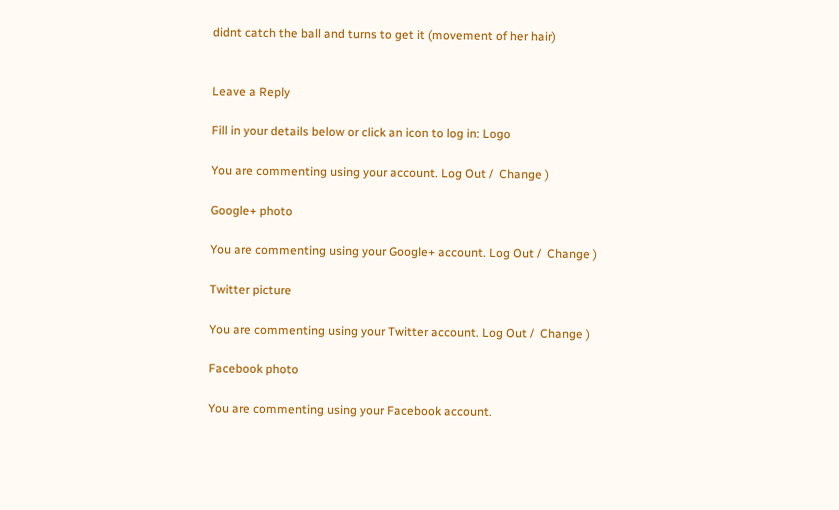didnt catch the ball and turns to get it (movement of her hair)


Leave a Reply

Fill in your details below or click an icon to log in: Logo

You are commenting using your account. Log Out /  Change )

Google+ photo

You are commenting using your Google+ account. Log Out /  Change )

Twitter picture

You are commenting using your Twitter account. Log Out /  Change )

Facebook photo

You are commenting using your Facebook account.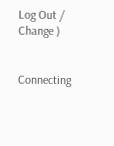Log Out /  Change )


Connecting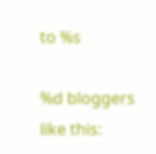to %s

%d bloggers like this: